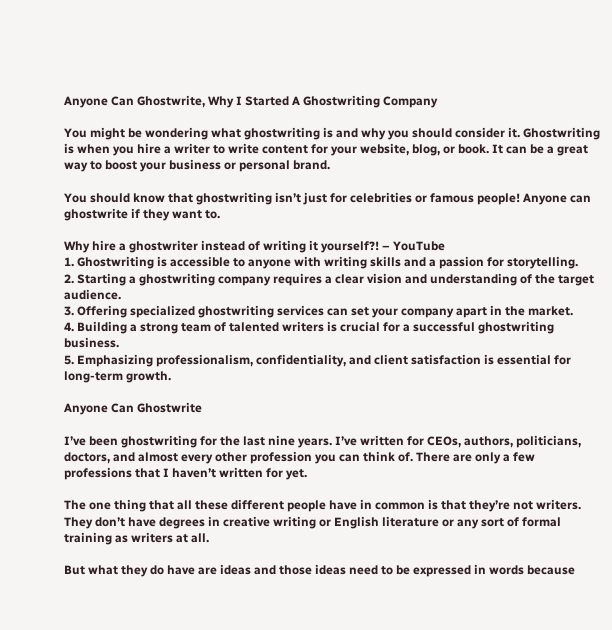Anyone Can Ghostwrite, Why I Started A Ghostwriting Company

You might be wondering what ghostwriting is and why you should consider it. Ghostwriting is when you hire a writer to write content for your website, blog, or book. It can be a great way to boost your business or personal brand.

You should know that ghostwriting isn’t just for celebrities or famous people! Anyone can ghostwrite if they want to.

Why hire a ghostwriter instead of writing it yourself?! – YouTube
1. Ghostwriting is accessible to anyone with writing skills and a passion for storytelling.
2. Starting a ghostwriting company requires a clear vision and understanding of the target audience.
3. Offering specialized ghostwriting services can set your company apart in the market.
4. Building a strong team of talented writers is crucial for a successful ghostwriting business.
5. Emphasizing professionalism, confidentiality, and client satisfaction is essential for long-term growth.

Anyone Can Ghostwrite

I’ve been ghostwriting for the last nine years. I’ve written for CEOs, authors, politicians, doctors, and almost every other profession you can think of. There are only a few professions that I haven’t written for yet.

The one thing that all these different people have in common is that they’re not writers. They don’t have degrees in creative writing or English literature or any sort of formal training as writers at all.

But what they do have are ideas and those ideas need to be expressed in words because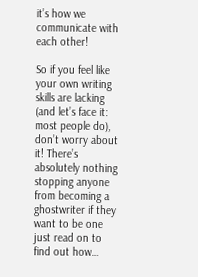it’s how we communicate with each other!

So if you feel like your own writing skills are lacking (and let’s face it: most people do), don’t worry about it! There’s absolutely nothing stopping anyone from becoming a ghostwriter if they want to be one just read on to find out how…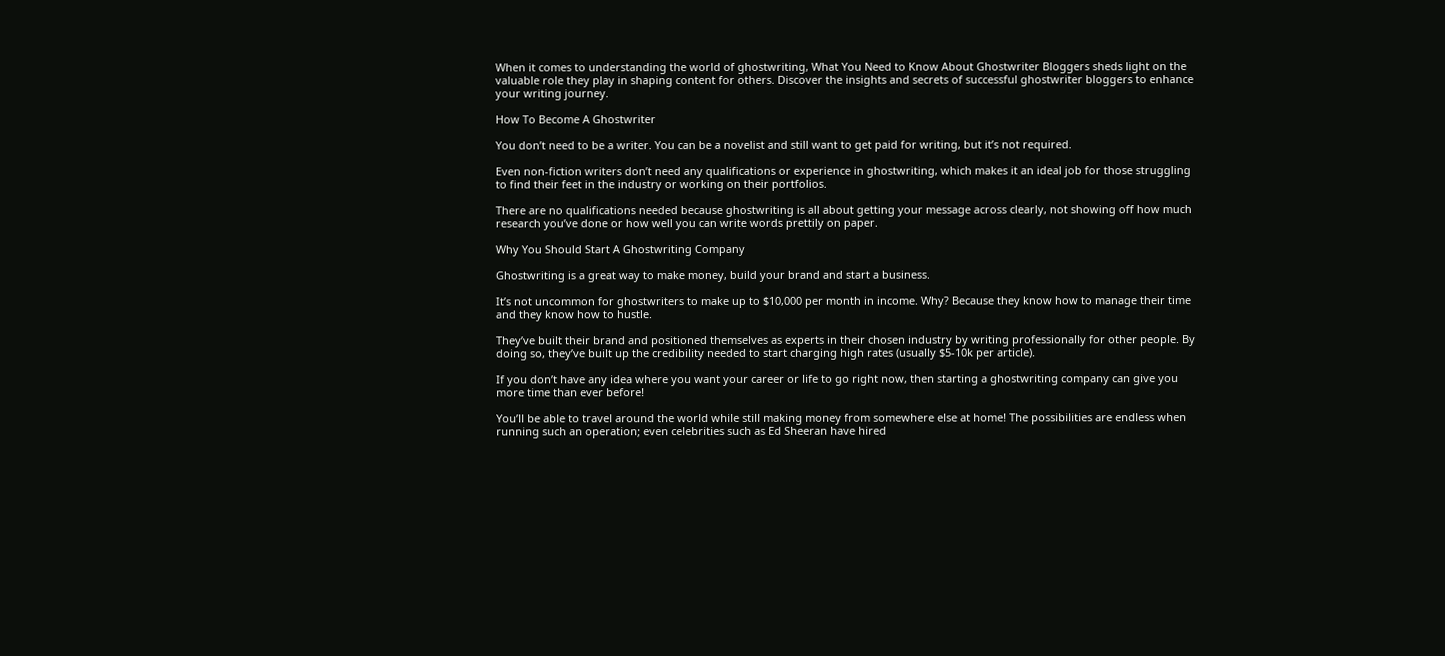When it comes to understanding the world of ghostwriting, What You Need to Know About Ghostwriter Bloggers sheds light on the valuable role they play in shaping content for others. Discover the insights and secrets of successful ghostwriter bloggers to enhance your writing journey.

How To Become A Ghostwriter

You don’t need to be a writer. You can be a novelist and still want to get paid for writing, but it’s not required.

Even non-fiction writers don’t need any qualifications or experience in ghostwriting, which makes it an ideal job for those struggling to find their feet in the industry or working on their portfolios.

There are no qualifications needed because ghostwriting is all about getting your message across clearly, not showing off how much research you’ve done or how well you can write words prettily on paper.

Why You Should Start A Ghostwriting Company

Ghostwriting is a great way to make money, build your brand and start a business.

It’s not uncommon for ghostwriters to make up to $10,000 per month in income. Why? Because they know how to manage their time and they know how to hustle.

They’ve built their brand and positioned themselves as experts in their chosen industry by writing professionally for other people. By doing so, they’ve built up the credibility needed to start charging high rates (usually $5-10k per article).

If you don’t have any idea where you want your career or life to go right now, then starting a ghostwriting company can give you more time than ever before!

You’ll be able to travel around the world while still making money from somewhere else at home! The possibilities are endless when running such an operation; even celebrities such as Ed Sheeran have hired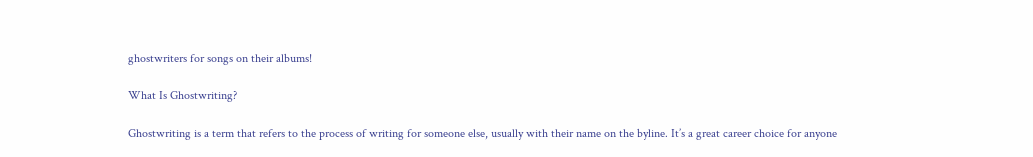ghostwriters for songs on their albums!

What Is Ghostwriting?

Ghostwriting is a term that refers to the process of writing for someone else, usually with their name on the byline. It’s a great career choice for anyone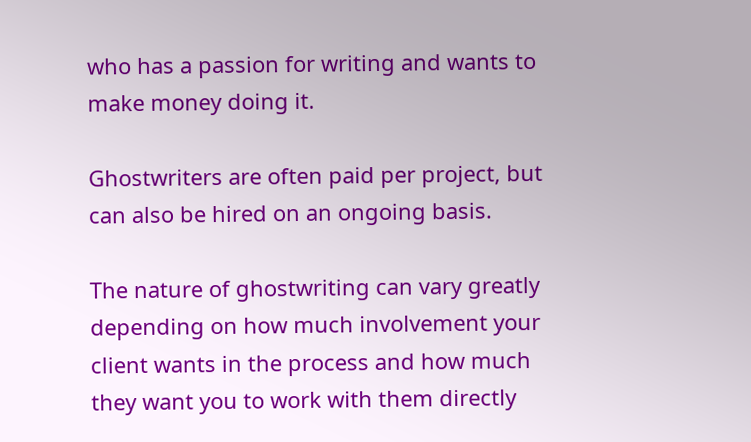who has a passion for writing and wants to make money doing it.

Ghostwriters are often paid per project, but can also be hired on an ongoing basis.

The nature of ghostwriting can vary greatly depending on how much involvement your client wants in the process and how much they want you to work with them directly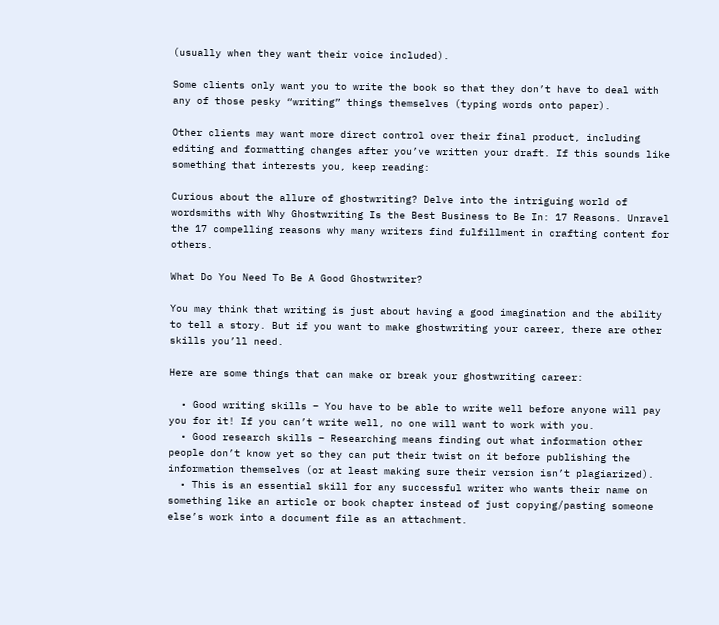(usually when they want their voice included).

Some clients only want you to write the book so that they don’t have to deal with any of those pesky “writing” things themselves (typing words onto paper).

Other clients may want more direct control over their final product, including editing and formatting changes after you’ve written your draft. If this sounds like something that interests you, keep reading:

Curious about the allure of ghostwriting? Delve into the intriguing world of wordsmiths with Why Ghostwriting Is the Best Business to Be In: 17 Reasons. Unravel the 17 compelling reasons why many writers find fulfillment in crafting content for others.

What Do You Need To Be A Good Ghostwriter?

You may think that writing is just about having a good imagination and the ability to tell a story. But if you want to make ghostwriting your career, there are other skills you’ll need.

Here are some things that can make or break your ghostwriting career:

  • Good writing skills – You have to be able to write well before anyone will pay you for it! If you can’t write well, no one will want to work with you.
  • Good research skills – Researching means finding out what information other people don’t know yet so they can put their twist on it before publishing the information themselves (or at least making sure their version isn’t plagiarized).
  • This is an essential skill for any successful writer who wants their name on something like an article or book chapter instead of just copying/pasting someone else’s work into a document file as an attachment.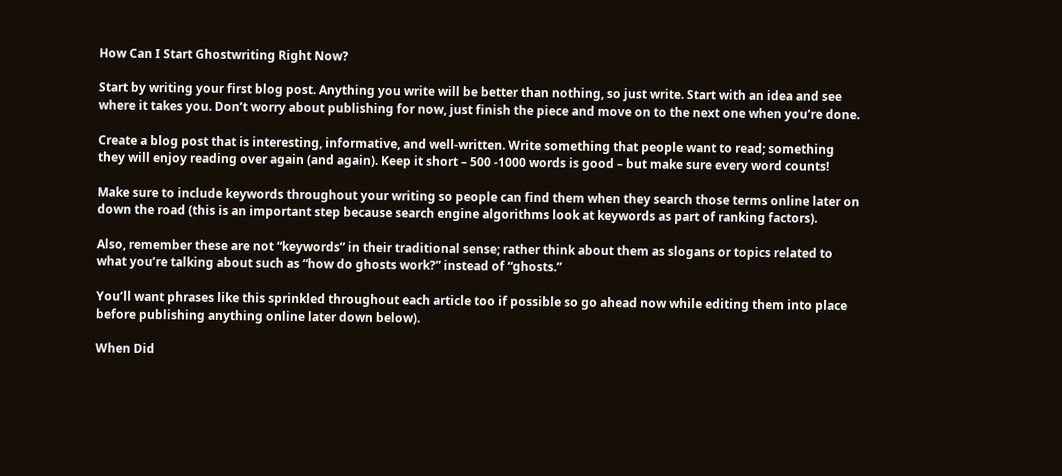How Can I Start Ghostwriting Right Now?

Start by writing your first blog post. Anything you write will be better than nothing, so just write. Start with an idea and see where it takes you. Don’t worry about publishing for now, just finish the piece and move on to the next one when you’re done.

Create a blog post that is interesting, informative, and well-written. Write something that people want to read; something they will enjoy reading over again (and again). Keep it short – 500 -1000 words is good – but make sure every word counts!

Make sure to include keywords throughout your writing so people can find them when they search those terms online later on down the road (this is an important step because search engine algorithms look at keywords as part of ranking factors).

Also, remember these are not “keywords” in their traditional sense; rather think about them as slogans or topics related to what you’re talking about such as “how do ghosts work?” instead of “ghosts.”

You’ll want phrases like this sprinkled throughout each article too if possible so go ahead now while editing them into place before publishing anything online later down below).

When Did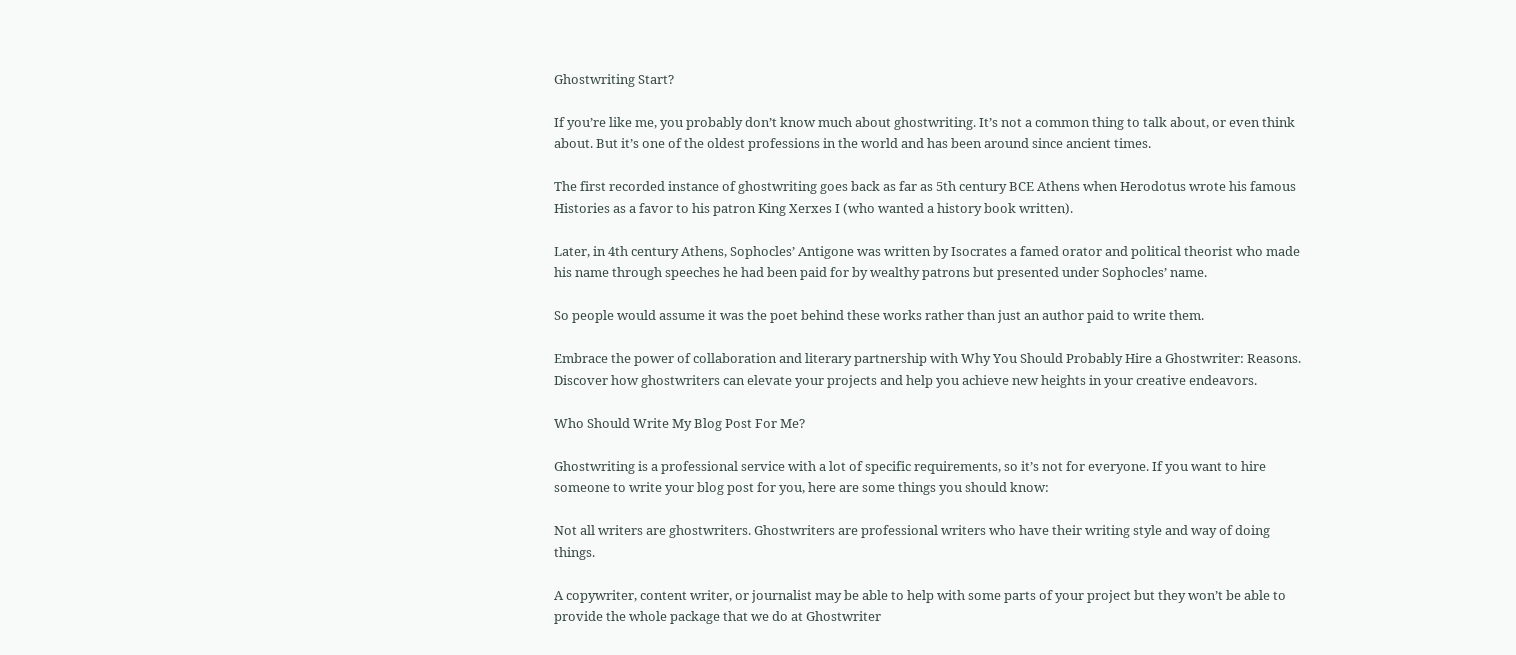Ghostwriting Start?

If you’re like me, you probably don’t know much about ghostwriting. It’s not a common thing to talk about, or even think about. But it’s one of the oldest professions in the world and has been around since ancient times.

The first recorded instance of ghostwriting goes back as far as 5th century BCE Athens when Herodotus wrote his famous Histories as a favor to his patron King Xerxes I (who wanted a history book written).

Later, in 4th century Athens, Sophocles’ Antigone was written by Isocrates a famed orator and political theorist who made his name through speeches he had been paid for by wealthy patrons but presented under Sophocles’ name.

So people would assume it was the poet behind these works rather than just an author paid to write them.

Embrace the power of collaboration and literary partnership with Why You Should Probably Hire a Ghostwriter: Reasons. Discover how ghostwriters can elevate your projects and help you achieve new heights in your creative endeavors.

Who Should Write My Blog Post For Me?

Ghostwriting is a professional service with a lot of specific requirements, so it’s not for everyone. If you want to hire someone to write your blog post for you, here are some things you should know:

Not all writers are ghostwriters. Ghostwriters are professional writers who have their writing style and way of doing things.

A copywriter, content writer, or journalist may be able to help with some parts of your project but they won’t be able to provide the whole package that we do at Ghostwriter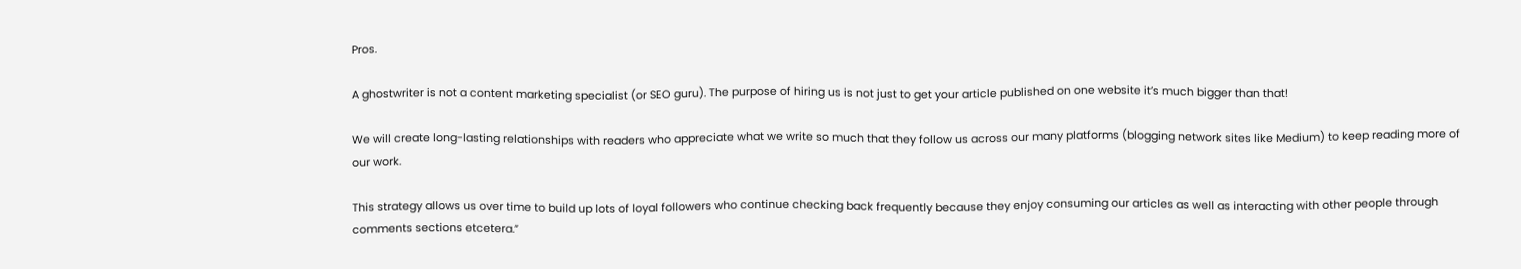Pros.

A ghostwriter is not a content marketing specialist (or SEO guru). The purpose of hiring us is not just to get your article published on one website it’s much bigger than that!

We will create long-lasting relationships with readers who appreciate what we write so much that they follow us across our many platforms (blogging network sites like Medium) to keep reading more of our work.

This strategy allows us over time to build up lots of loyal followers who continue checking back frequently because they enjoy consuming our articles as well as interacting with other people through comments sections etcetera.”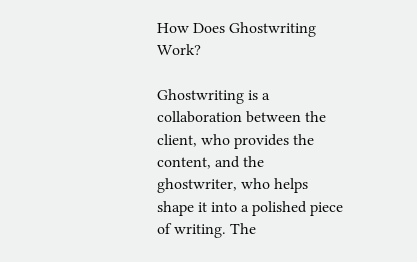How Does Ghostwriting Work?

Ghostwriting is a collaboration between the client, who provides the content, and the ghostwriter, who helps shape it into a polished piece of writing. The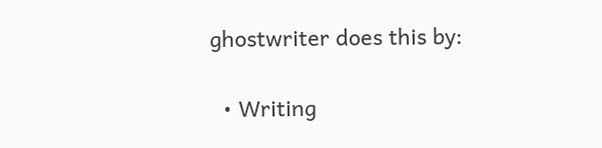ghostwriter does this by:

  • Writing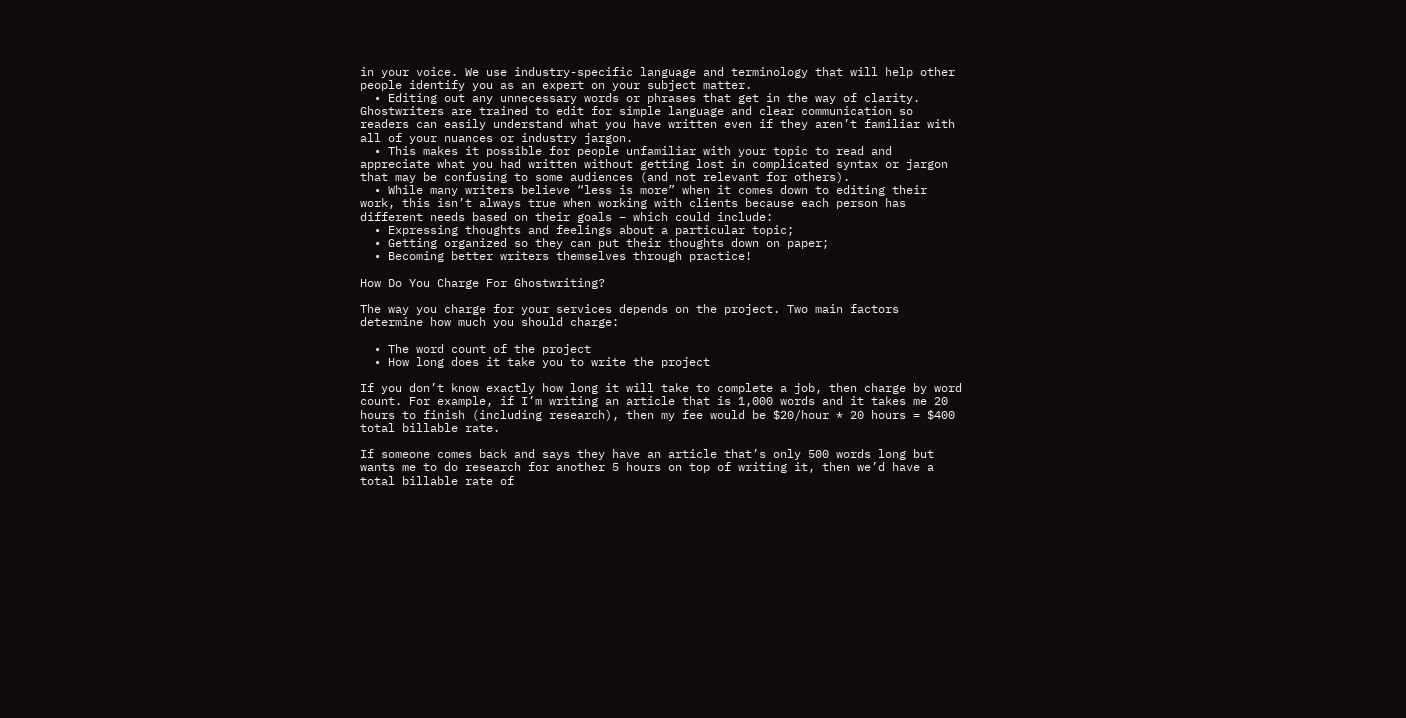in your voice. We use industry-specific language and terminology that will help other people identify you as an expert on your subject matter.
  • Editing out any unnecessary words or phrases that get in the way of clarity. Ghostwriters are trained to edit for simple language and clear communication so readers can easily understand what you have written even if they aren’t familiar with all of your nuances or industry jargon.
  • This makes it possible for people unfamiliar with your topic to read and appreciate what you had written without getting lost in complicated syntax or jargon that may be confusing to some audiences (and not relevant for others).
  • While many writers believe “less is more” when it comes down to editing their work, this isn’t always true when working with clients because each person has different needs based on their goals – which could include:
  • Expressing thoughts and feelings about a particular topic;
  • Getting organized so they can put their thoughts down on paper;
  • Becoming better writers themselves through practice!

How Do You Charge For Ghostwriting?

The way you charge for your services depends on the project. Two main factors determine how much you should charge:

  • The word count of the project
  • How long does it take you to write the project

If you don’t know exactly how long it will take to complete a job, then charge by word count. For example, if I’m writing an article that is 1,000 words and it takes me 20 hours to finish (including research), then my fee would be $20/hour * 20 hours = $400 total billable rate.

If someone comes back and says they have an article that’s only 500 words long but wants me to do research for another 5 hours on top of writing it, then we’d have a total billable rate of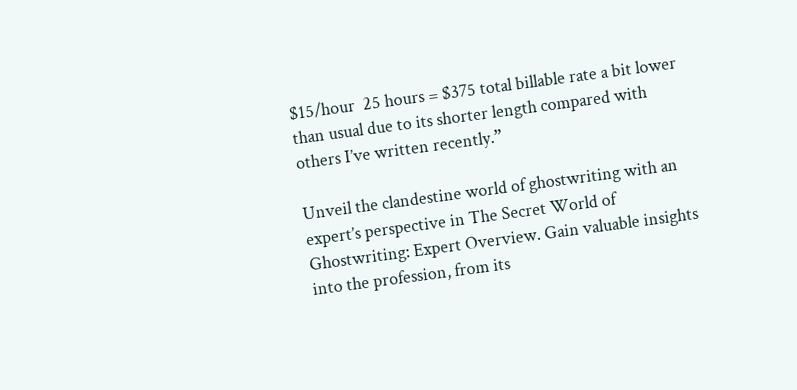$15/hour  25 hours = $375 total billable rate a bit lower than usual due to its shorter length compared with others I’ve written recently.”

Unveil the clandestine world of ghostwriting with an expert’s perspective in The Secret World of Ghostwriting: Expert Overview. Gain valuable insights into the profession, from its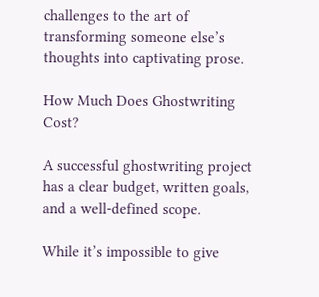challenges to the art of transforming someone else’s thoughts into captivating prose.

How Much Does Ghostwriting Cost?

A successful ghostwriting project has a clear budget, written goals, and a well-defined scope.

While it’s impossible to give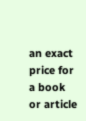an exact price for a book or article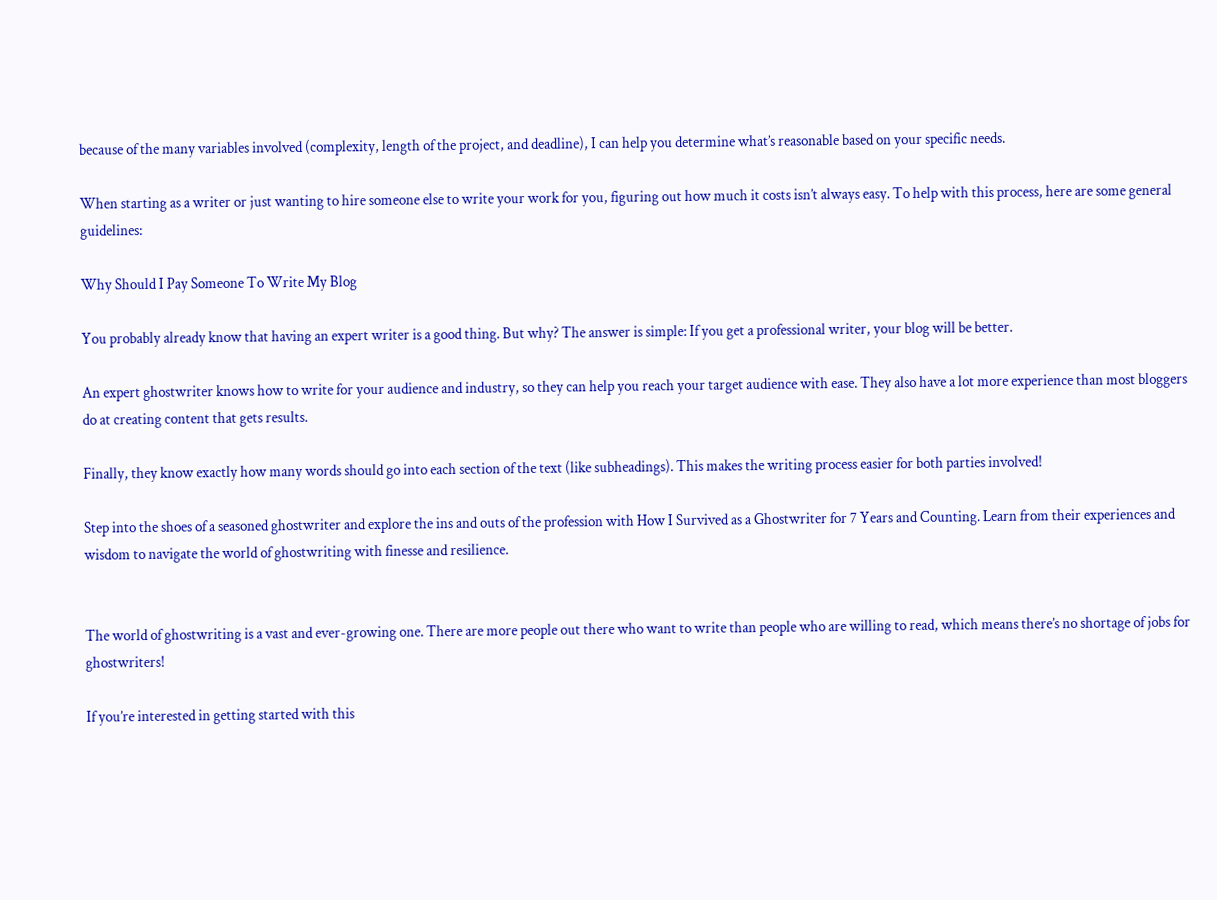because of the many variables involved (complexity, length of the project, and deadline), I can help you determine what’s reasonable based on your specific needs.

When starting as a writer or just wanting to hire someone else to write your work for you, figuring out how much it costs isn’t always easy. To help with this process, here are some general guidelines:

Why Should I Pay Someone To Write My Blog

You probably already know that having an expert writer is a good thing. But why? The answer is simple: If you get a professional writer, your blog will be better.

An expert ghostwriter knows how to write for your audience and industry, so they can help you reach your target audience with ease. They also have a lot more experience than most bloggers do at creating content that gets results.

Finally, they know exactly how many words should go into each section of the text (like subheadings). This makes the writing process easier for both parties involved!

Step into the shoes of a seasoned ghostwriter and explore the ins and outs of the profession with How I Survived as a Ghostwriter for 7 Years and Counting. Learn from their experiences and wisdom to navigate the world of ghostwriting with finesse and resilience.


The world of ghostwriting is a vast and ever-growing one. There are more people out there who want to write than people who are willing to read, which means there’s no shortage of jobs for ghostwriters!

If you’re interested in getting started with this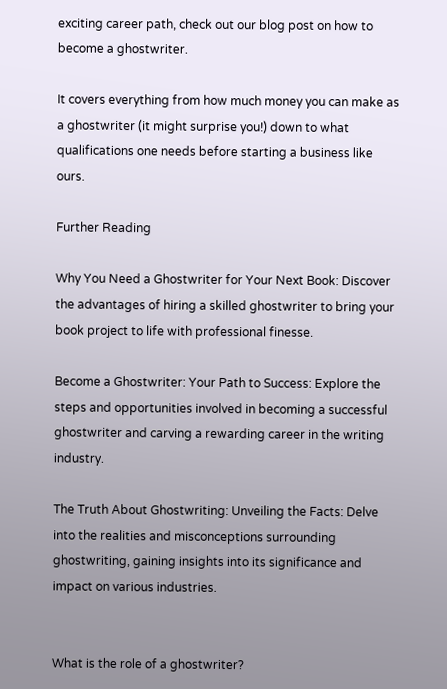exciting career path, check out our blog post on how to become a ghostwriter.

It covers everything from how much money you can make as a ghostwriter (it might surprise you!) down to what qualifications one needs before starting a business like ours.

Further Reading

Why You Need a Ghostwriter for Your Next Book: Discover the advantages of hiring a skilled ghostwriter to bring your book project to life with professional finesse.

Become a Ghostwriter: Your Path to Success: Explore the steps and opportunities involved in becoming a successful ghostwriter and carving a rewarding career in the writing industry.

The Truth About Ghostwriting: Unveiling the Facts: Delve into the realities and misconceptions surrounding ghostwriting, gaining insights into its significance and impact on various industries.


What is the role of a ghostwriter?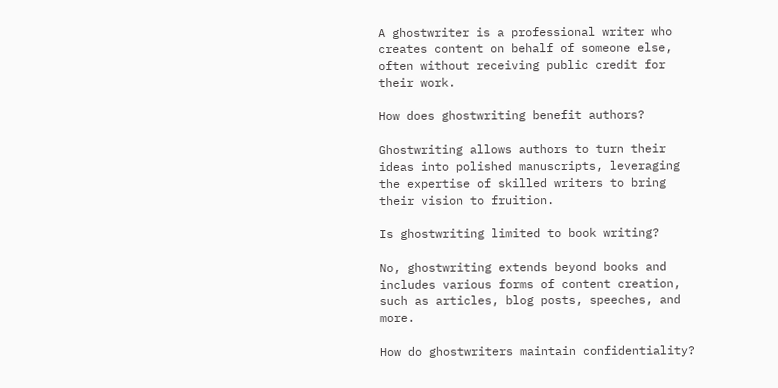A ghostwriter is a professional writer who creates content on behalf of someone else, often without receiving public credit for their work.

How does ghostwriting benefit authors?

Ghostwriting allows authors to turn their ideas into polished manuscripts, leveraging the expertise of skilled writers to bring their vision to fruition.

Is ghostwriting limited to book writing?

No, ghostwriting extends beyond books and includes various forms of content creation, such as articles, blog posts, speeches, and more.

How do ghostwriters maintain confidentiality?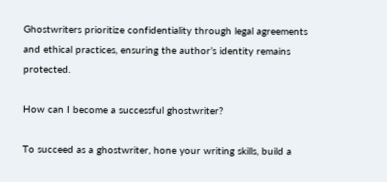Ghostwriters prioritize confidentiality through legal agreements and ethical practices, ensuring the author’s identity remains protected.

How can I become a successful ghostwriter?

To succeed as a ghostwriter, hone your writing skills, build a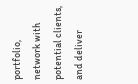portfolio, network with potential clients, and deliver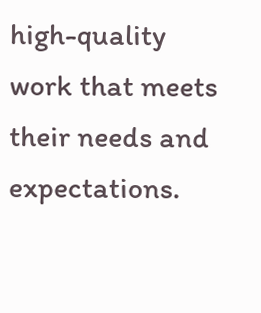high-quality work that meets their needs and expectations.